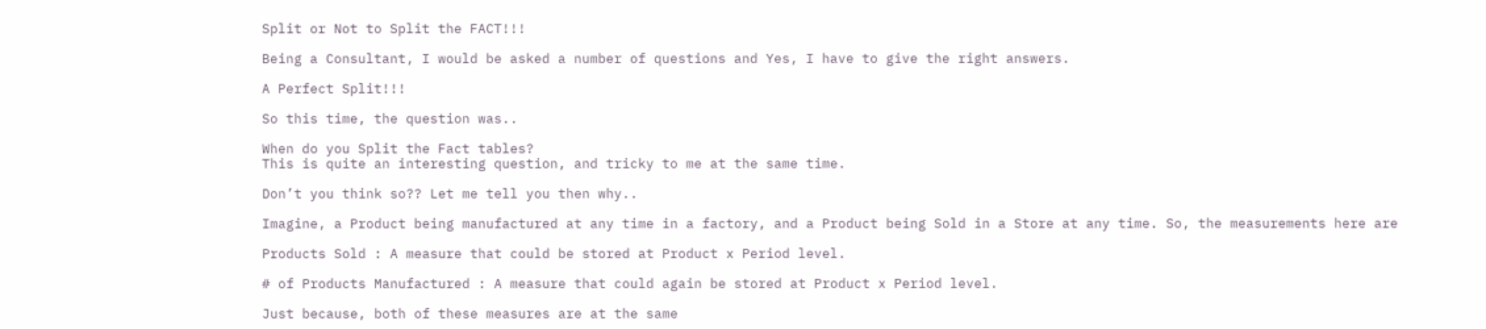Split or Not to Split the FACT!!!

Being a Consultant, I would be asked a number of questions and Yes, I have to give the right answers.

A Perfect Split!!!

So this time, the question was..

When do you Split the Fact tables?
This is quite an interesting question, and tricky to me at the same time.

Don’t you think so?? Let me tell you then why..

Imagine, a Product being manufactured at any time in a factory, and a Product being Sold in a Store at any time. So, the measurements here are

Products Sold : A measure that could be stored at Product x Period level.

# of Products Manufactured : A measure that could again be stored at Product x Period level.

Just because, both of these measures are at the same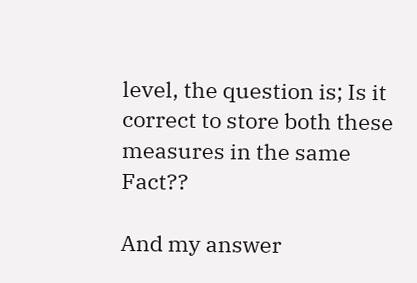level, the question is; Is it correct to store both these measures in the same Fact??

And my answer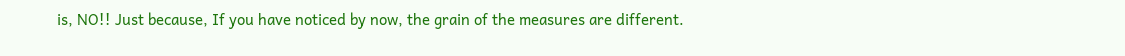is, NO!! Just because, If you have noticed by now, the grain of the measures are different.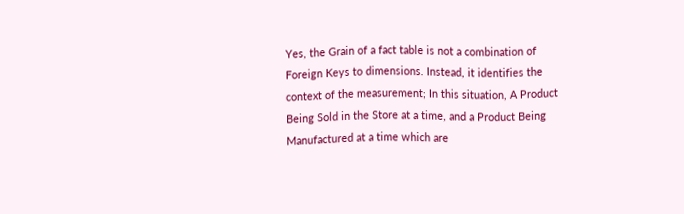Yes, the Grain of a fact table is not a combination of Foreign Keys to dimensions. Instead, it identifies the context of the measurement; In this situation, A Product Being Sold in the Store at a time, and a Product Being Manufactured at a time which are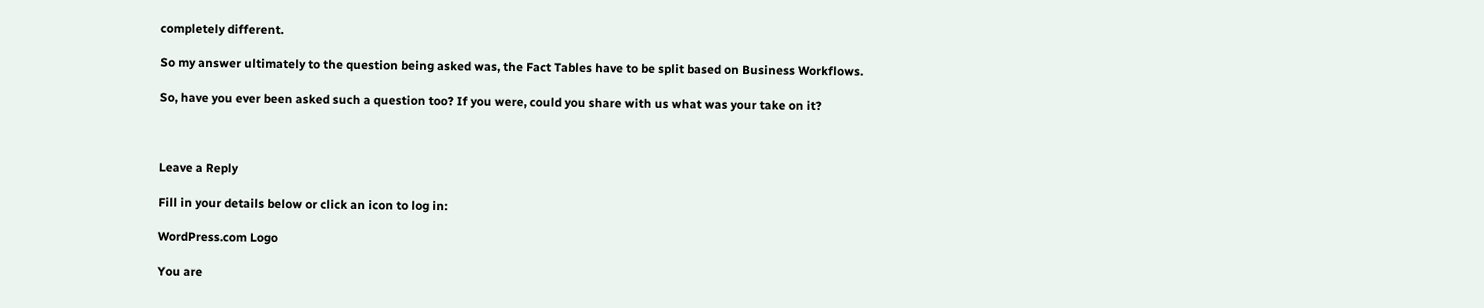completely different.

So my answer ultimately to the question being asked was, the Fact Tables have to be split based on Business Workflows.

So, have you ever been asked such a question too? If you were, could you share with us what was your take on it?



Leave a Reply

Fill in your details below or click an icon to log in:

WordPress.com Logo

You are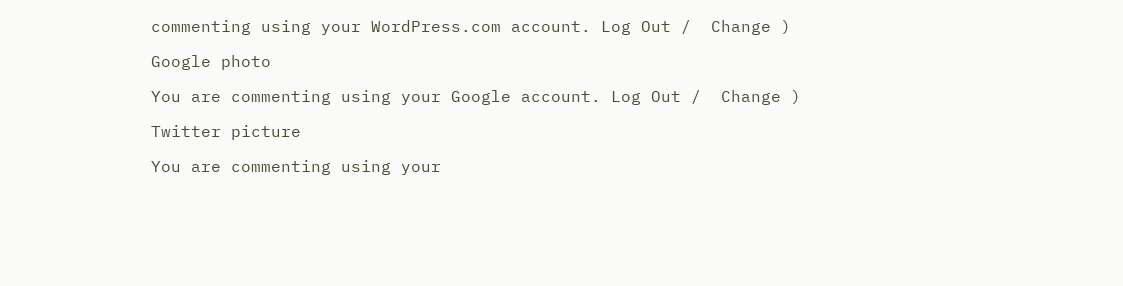commenting using your WordPress.com account. Log Out /  Change )

Google photo

You are commenting using your Google account. Log Out /  Change )

Twitter picture

You are commenting using your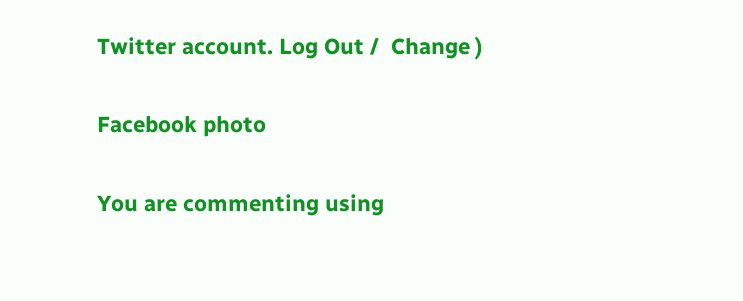Twitter account. Log Out /  Change )

Facebook photo

You are commenting using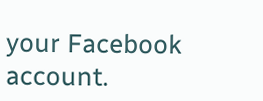your Facebook account.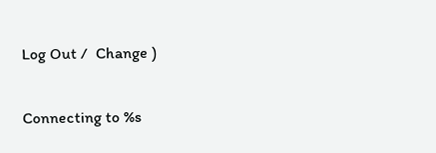Log Out /  Change )

Connecting to %s